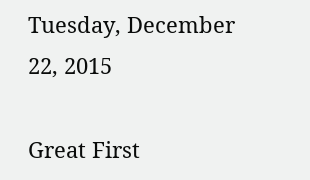Tuesday, December 22, 2015

Great First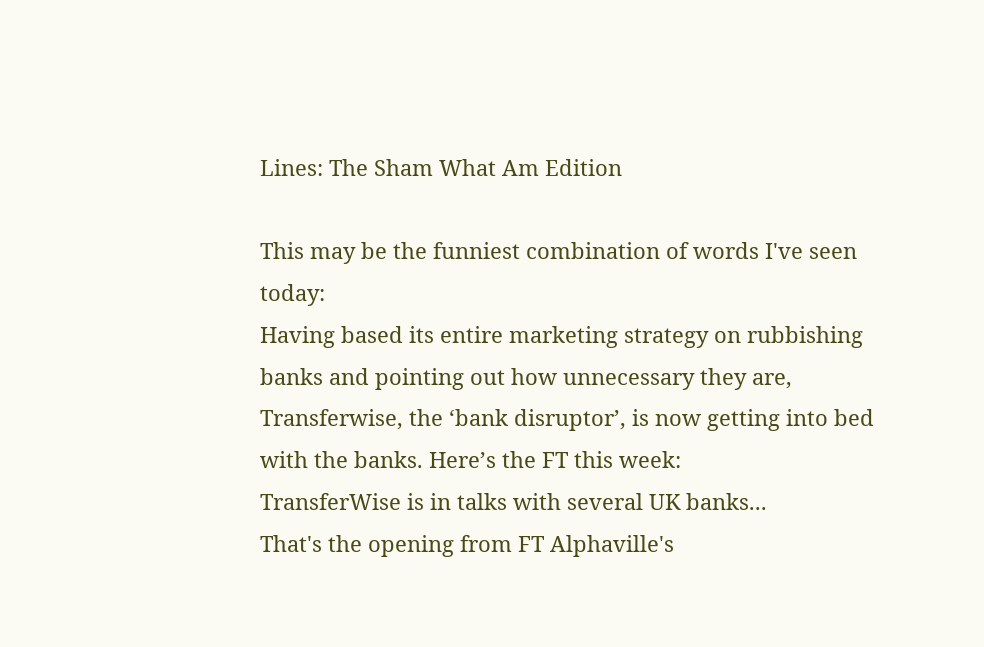Lines: The Sham What Am Edition

This may be the funniest combination of words I've seen today:
Having based its entire marketing strategy on rubbishing banks and pointing out how unnecessary they are, Transferwise, the ‘bank disruptor’, is now getting into bed with the banks. Here’s the FT this week:
TransferWise is in talks with several UK banks...
That's the opening from FT Alphaville's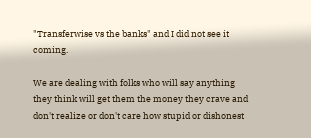"Transferwise vs the banks" and I did not see it coming.

We are dealing with folks who will say anything they think will get them the money they crave and don't realize or don't care how stupid or dishonest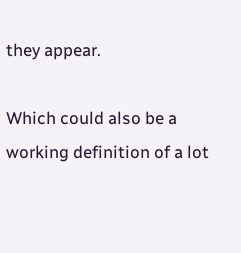they appear.

Which could also be a working definition of a lot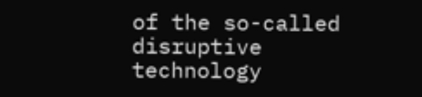of the so-called disruptive technology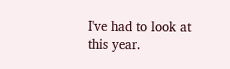I've had to look at this year.